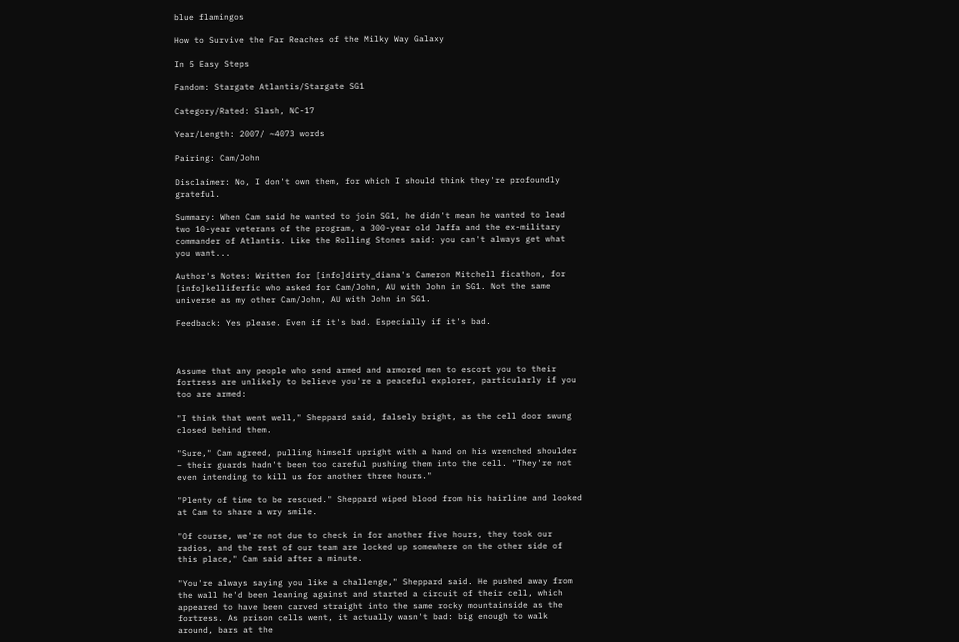blue flamingos

How to Survive the Far Reaches of the Milky Way Galaxy

In 5 Easy Steps

Fandom: Stargate Atlantis/Stargate SG1

Category/Rated: Slash, NC-17

Year/Length: 2007/ ~4073 words

Pairing: Cam/John

Disclaimer: No, I don't own them, for which I should think they're profoundly grateful.

Summary: When Cam said he wanted to join SG1, he didn't mean he wanted to lead two 10-year veterans of the program, a 300-year old Jaffa and the ex-military commander of Atlantis. Like the Rolling Stones said: you can't always get what you want...

Author's Notes: Written for [info]dirty_diana's Cameron Mitchell ficathon, for [info]kelliferfic who asked for Cam/John, AU with John in SG1. Not the same universe as my other Cam/John, AU with John in SG1.

Feedback: Yes please. Even if it's bad. Especially if it's bad.



Assume that any people who send armed and armored men to escort you to their fortress are unlikely to believe you're a peaceful explorer, particularly if you too are armed:

"I think that went well," Sheppard said, falsely bright, as the cell door swung closed behind them.

"Sure," Cam agreed, pulling himself upright with a hand on his wrenched shoulder – their guards hadn't been too careful pushing them into the cell. "They're not even intending to kill us for another three hours."

"Plenty of time to be rescued." Sheppard wiped blood from his hairline and looked at Cam to share a wry smile.

"Of course, we're not due to check in for another five hours, they took our radios, and the rest of our team are locked up somewhere on the other side of this place," Cam said after a minute.

"You're always saying you like a challenge," Sheppard said. He pushed away from the wall he'd been leaning against and started a circuit of their cell, which appeared to have been carved straight into the same rocky mountainside as the fortress. As prison cells went, it actually wasn't bad: big enough to walk around, bars at the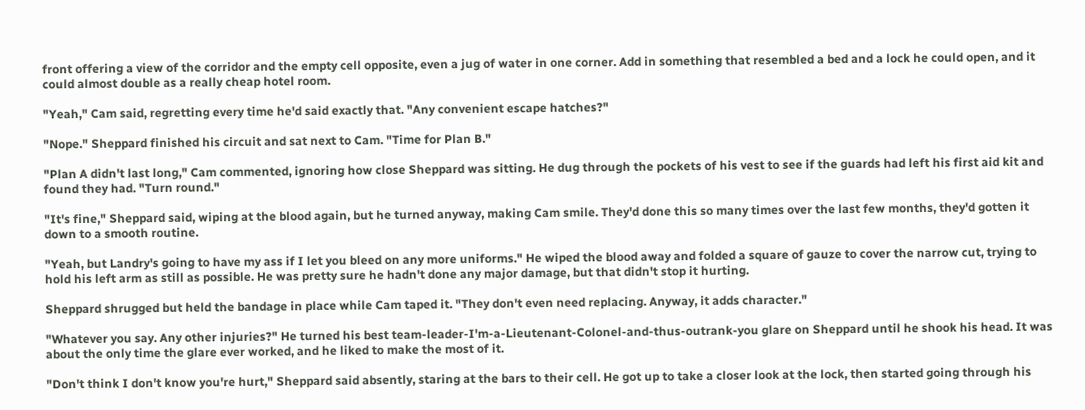front offering a view of the corridor and the empty cell opposite, even a jug of water in one corner. Add in something that resembled a bed and a lock he could open, and it could almost double as a really cheap hotel room.

"Yeah," Cam said, regretting every time he'd said exactly that. "Any convenient escape hatches?"

"Nope." Sheppard finished his circuit and sat next to Cam. "Time for Plan B."

"Plan A didn't last long," Cam commented, ignoring how close Sheppard was sitting. He dug through the pockets of his vest to see if the guards had left his first aid kit and found they had. "Turn round."

"It's fine," Sheppard said, wiping at the blood again, but he turned anyway, making Cam smile. They'd done this so many times over the last few months, they'd gotten it down to a smooth routine.

"Yeah, but Landry's going to have my ass if I let you bleed on any more uniforms." He wiped the blood away and folded a square of gauze to cover the narrow cut, trying to hold his left arm as still as possible. He was pretty sure he hadn't done any major damage, but that didn't stop it hurting.

Sheppard shrugged but held the bandage in place while Cam taped it. "They don't even need replacing. Anyway, it adds character."

"Whatever you say. Any other injuries?" He turned his best team-leader-I'm-a-Lieutenant-Colonel-and-thus-outrank-you glare on Sheppard until he shook his head. It was about the only time the glare ever worked, and he liked to make the most of it.

"Don't think I don't know you're hurt," Sheppard said absently, staring at the bars to their cell. He got up to take a closer look at the lock, then started going through his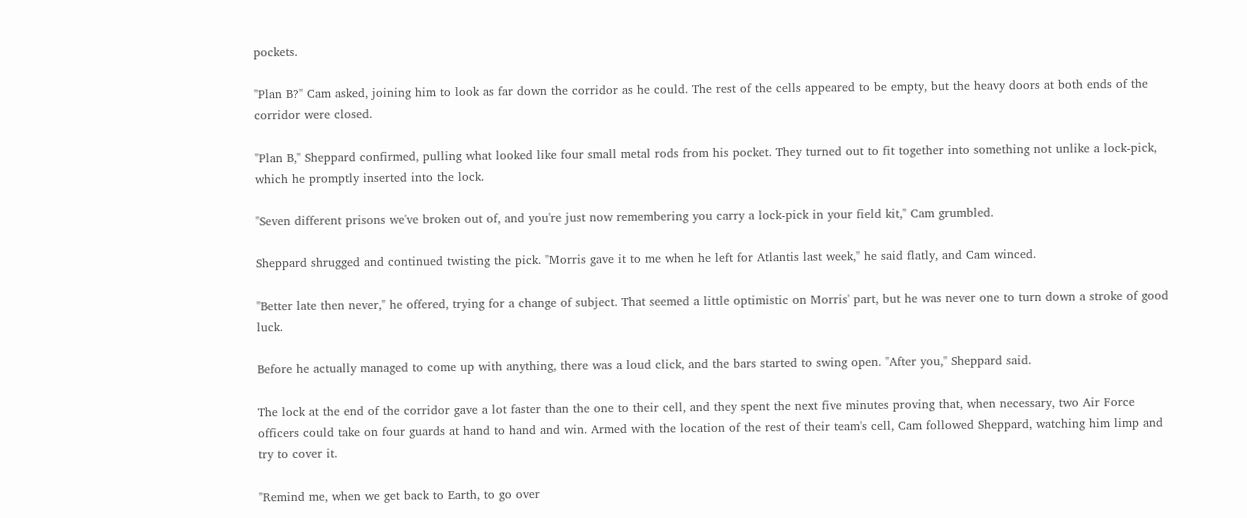pockets.

"Plan B?" Cam asked, joining him to look as far down the corridor as he could. The rest of the cells appeared to be empty, but the heavy doors at both ends of the corridor were closed.

"Plan B," Sheppard confirmed, pulling what looked like four small metal rods from his pocket. They turned out to fit together into something not unlike a lock-pick, which he promptly inserted into the lock.

"Seven different prisons we've broken out of, and you're just now remembering you carry a lock-pick in your field kit," Cam grumbled.

Sheppard shrugged and continued twisting the pick. "Morris gave it to me when he left for Atlantis last week," he said flatly, and Cam winced.

"Better late then never," he offered, trying for a change of subject. That seemed a little optimistic on Morris' part, but he was never one to turn down a stroke of good luck.

Before he actually managed to come up with anything, there was a loud click, and the bars started to swing open. "After you," Sheppard said.

The lock at the end of the corridor gave a lot faster than the one to their cell, and they spent the next five minutes proving that, when necessary, two Air Force officers could take on four guards at hand to hand and win. Armed with the location of the rest of their team's cell, Cam followed Sheppard, watching him limp and try to cover it.

"Remind me, when we get back to Earth, to go over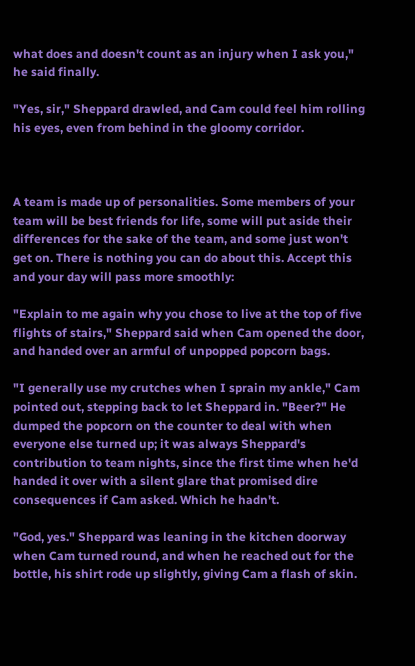what does and doesn't count as an injury when I ask you," he said finally.

"Yes, sir," Sheppard drawled, and Cam could feel him rolling his eyes, even from behind in the gloomy corridor.



A team is made up of personalities. Some members of your team will be best friends for life, some will put aside their differences for the sake of the team, and some just won't get on. There is nothing you can do about this. Accept this and your day will pass more smoothly:

"Explain to me again why you chose to live at the top of five flights of stairs," Sheppard said when Cam opened the door, and handed over an armful of unpopped popcorn bags.

"I generally use my crutches when I sprain my ankle," Cam pointed out, stepping back to let Sheppard in. "Beer?" He dumped the popcorn on the counter to deal with when everyone else turned up; it was always Sheppard's contribution to team nights, since the first time when he'd handed it over with a silent glare that promised dire consequences if Cam asked. Which he hadn't.

"God, yes." Sheppard was leaning in the kitchen doorway when Cam turned round, and when he reached out for the bottle, his shirt rode up slightly, giving Cam a flash of skin.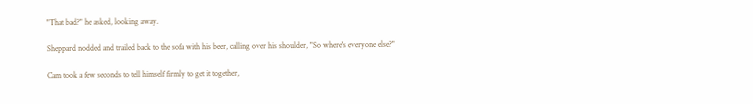"That bad?" he asked, looking away.

Sheppard nodded and trailed back to the sofa with his beer, calling over his shoulder, "So where's everyone else?"

Cam took a few seconds to tell himself firmly to get it together,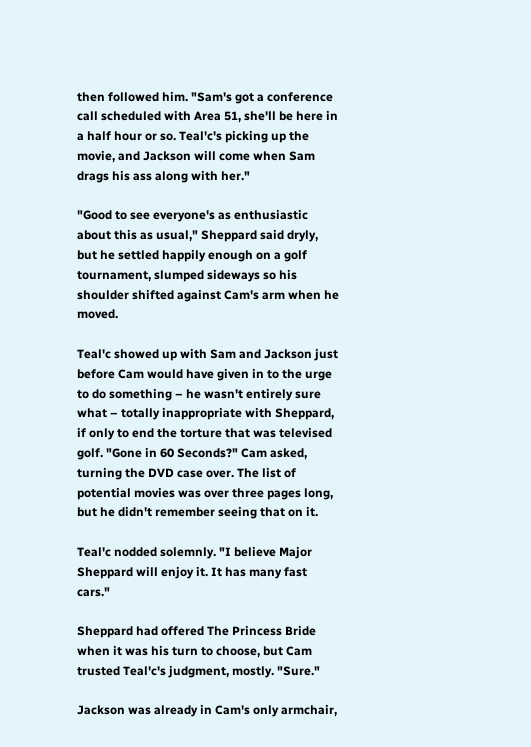then followed him. "Sam's got a conference call scheduled with Area 51, she'll be here in a half hour or so. Teal'c's picking up the movie, and Jackson will come when Sam drags his ass along with her."

"Good to see everyone's as enthusiastic about this as usual," Sheppard said dryly, but he settled happily enough on a golf tournament, slumped sideways so his shoulder shifted against Cam's arm when he moved.

Teal'c showed up with Sam and Jackson just before Cam would have given in to the urge to do something – he wasn't entirely sure what – totally inappropriate with Sheppard, if only to end the torture that was televised golf. "Gone in 60 Seconds?" Cam asked, turning the DVD case over. The list of potential movies was over three pages long, but he didn't remember seeing that on it.

Teal'c nodded solemnly. "I believe Major Sheppard will enjoy it. It has many fast cars."

Sheppard had offered The Princess Bride when it was his turn to choose, but Cam trusted Teal'c's judgment, mostly. "Sure."

Jackson was already in Cam's only armchair,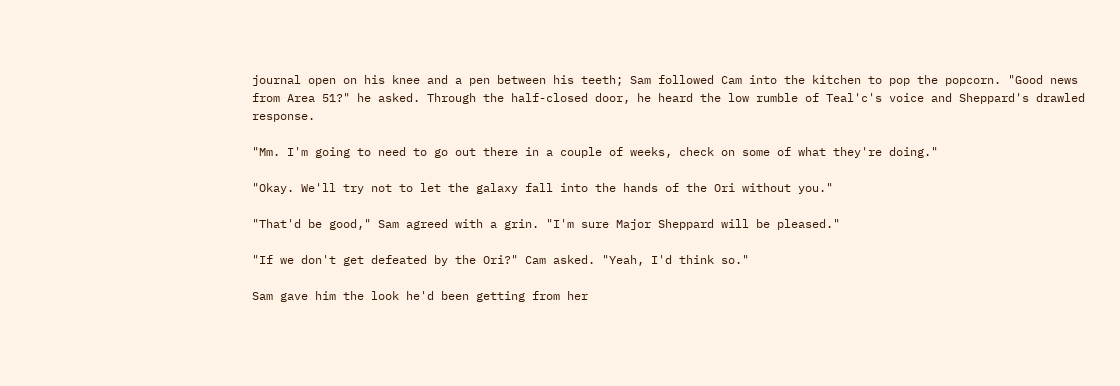journal open on his knee and a pen between his teeth; Sam followed Cam into the kitchen to pop the popcorn. "Good news from Area 51?" he asked. Through the half-closed door, he heard the low rumble of Teal'c's voice and Sheppard's drawled response.

"Mm. I'm going to need to go out there in a couple of weeks, check on some of what they're doing."

"Okay. We'll try not to let the galaxy fall into the hands of the Ori without you."

"That'd be good," Sam agreed with a grin. "I'm sure Major Sheppard will be pleased."

"If we don't get defeated by the Ori?" Cam asked. "Yeah, I'd think so."

Sam gave him the look he'd been getting from her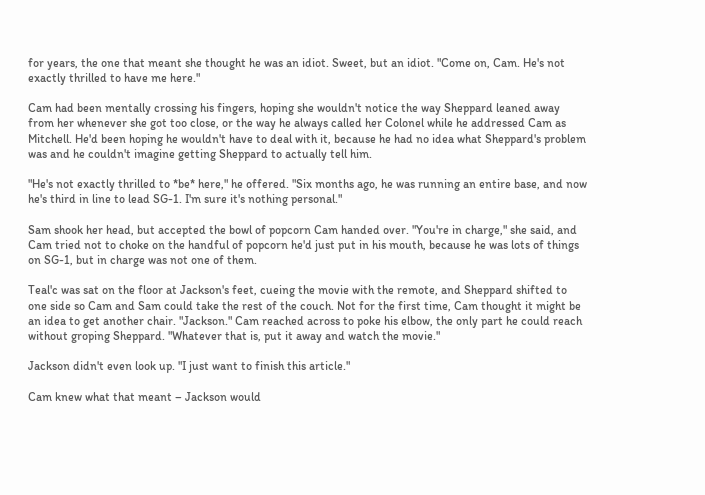for years, the one that meant she thought he was an idiot. Sweet, but an idiot. "Come on, Cam. He's not exactly thrilled to have me here."

Cam had been mentally crossing his fingers, hoping she wouldn't notice the way Sheppard leaned away from her whenever she got too close, or the way he always called her Colonel while he addressed Cam as Mitchell. He'd been hoping he wouldn't have to deal with it, because he had no idea what Sheppard's problem was and he couldn't imagine getting Sheppard to actually tell him.

"He's not exactly thrilled to *be* here," he offered. "Six months ago, he was running an entire base, and now he's third in line to lead SG-1. I'm sure it's nothing personal."

Sam shook her head, but accepted the bowl of popcorn Cam handed over. "You're in charge," she said, and Cam tried not to choke on the handful of popcorn he'd just put in his mouth, because he was lots of things on SG-1, but in charge was not one of them.

Teal'c was sat on the floor at Jackson's feet, cueing the movie with the remote, and Sheppard shifted to one side so Cam and Sam could take the rest of the couch. Not for the first time, Cam thought it might be an idea to get another chair. "Jackson." Cam reached across to poke his elbow, the only part he could reach without groping Sheppard. "Whatever that is, put it away and watch the movie."

Jackson didn't even look up. "I just want to finish this article."

Cam knew what that meant – Jackson would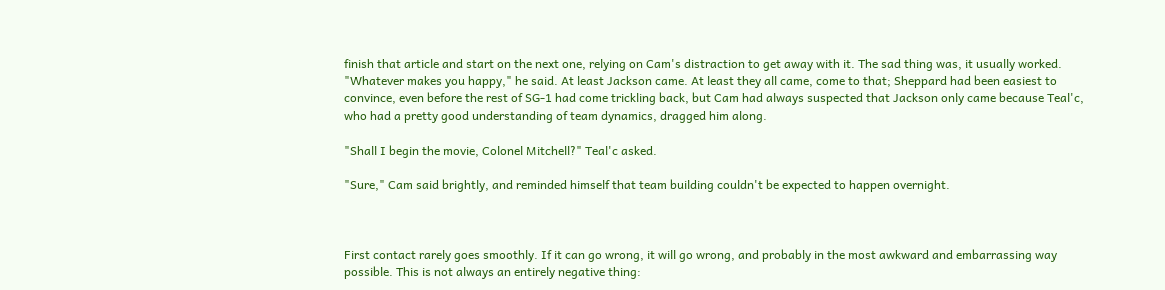finish that article and start on the next one, relying on Cam's distraction to get away with it. The sad thing was, it usually worked. "Whatever makes you happy," he said. At least Jackson came. At least they all came, come to that; Sheppard had been easiest to convince, even before the rest of SG-1 had come trickling back, but Cam had always suspected that Jackson only came because Teal'c, who had a pretty good understanding of team dynamics, dragged him along.

"Shall I begin the movie, Colonel Mitchell?" Teal'c asked.

"Sure," Cam said brightly, and reminded himself that team building couldn't be expected to happen overnight.



First contact rarely goes smoothly. If it can go wrong, it will go wrong, and probably in the most awkward and embarrassing way possible. This is not always an entirely negative thing: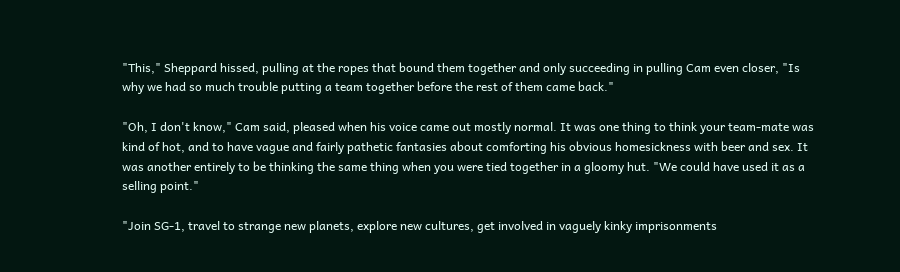"This," Sheppard hissed, pulling at the ropes that bound them together and only succeeding in pulling Cam even closer, "Is why we had so much trouble putting a team together before the rest of them came back."

"Oh, I don't know," Cam said, pleased when his voice came out mostly normal. It was one thing to think your team-mate was kind of hot, and to have vague and fairly pathetic fantasies about comforting his obvious homesickness with beer and sex. It was another entirely to be thinking the same thing when you were tied together in a gloomy hut. "We could have used it as a selling point."

"Join SG-1, travel to strange new planets, explore new cultures, get involved in vaguely kinky imprisonments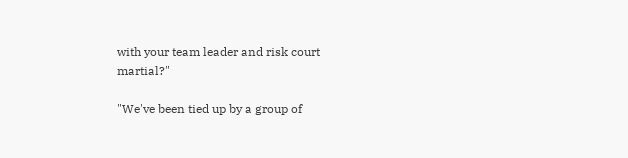with your team leader and risk court martial?"

"We've been tied up by a group of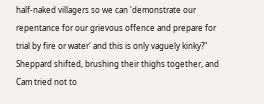half-naked villagers so we can 'demonstrate our repentance for our grievous offence and prepare for trial by fire or water' and this is only vaguely kinky?" Sheppard shifted, brushing their thighs together, and Cam tried not to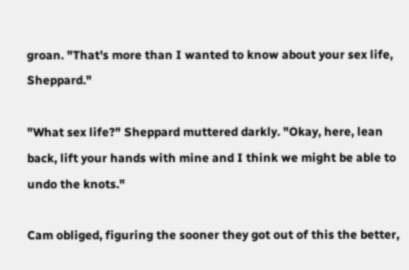groan. "That's more than I wanted to know about your sex life, Sheppard."

"What sex life?" Sheppard muttered darkly. "Okay, here, lean back, lift your hands with mine and I think we might be able to undo the knots."

Cam obliged, figuring the sooner they got out of this the better,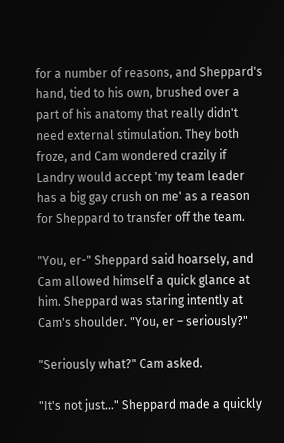for a number of reasons, and Sheppard's hand, tied to his own, brushed over a part of his anatomy that really didn't need external stimulation. They both froze, and Cam wondered crazily if Landry would accept 'my team leader has a big gay crush on me' as a reason for Sheppard to transfer off the team.

"You, er-" Sheppard said hoarsely, and Cam allowed himself a quick glance at him. Sheppard was staring intently at Cam's shoulder. "You, er – seriously?"

"Seriously what?" Cam asked.

"It's not just..." Sheppard made a quickly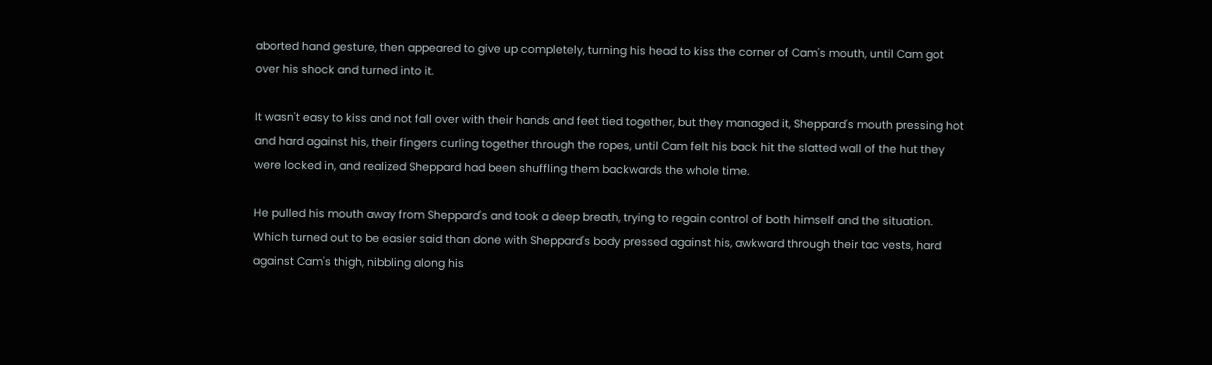aborted hand gesture, then appeared to give up completely, turning his head to kiss the corner of Cam's mouth, until Cam got over his shock and turned into it.

It wasn't easy to kiss and not fall over with their hands and feet tied together, but they managed it, Sheppard's mouth pressing hot and hard against his, their fingers curling together through the ropes, until Cam felt his back hit the slatted wall of the hut they were locked in, and realized Sheppard had been shuffling them backwards the whole time.

He pulled his mouth away from Sheppard's and took a deep breath, trying to regain control of both himself and the situation. Which turned out to be easier said than done with Sheppard's body pressed against his, awkward through their tac vests, hard against Cam's thigh, nibbling along his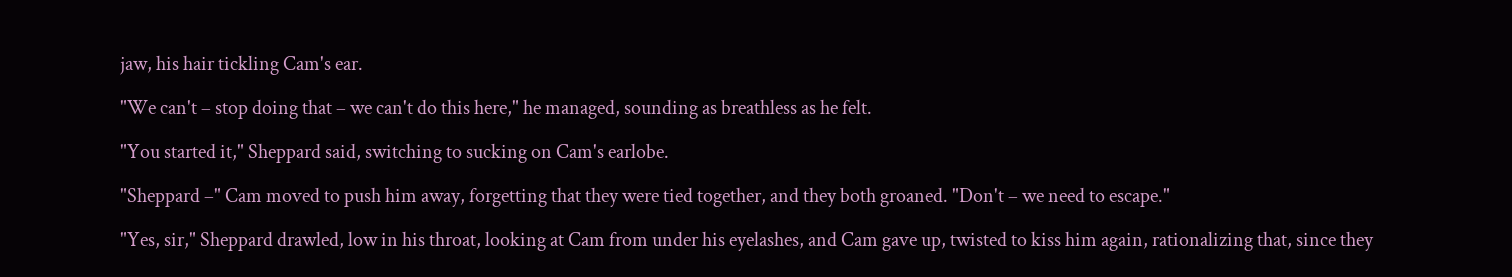jaw, his hair tickling Cam's ear.

"We can't – stop doing that – we can't do this here," he managed, sounding as breathless as he felt.

"You started it," Sheppard said, switching to sucking on Cam's earlobe.

"Sheppard –" Cam moved to push him away, forgetting that they were tied together, and they both groaned. "Don't – we need to escape."

"Yes, sir," Sheppard drawled, low in his throat, looking at Cam from under his eyelashes, and Cam gave up, twisted to kiss him again, rationalizing that, since they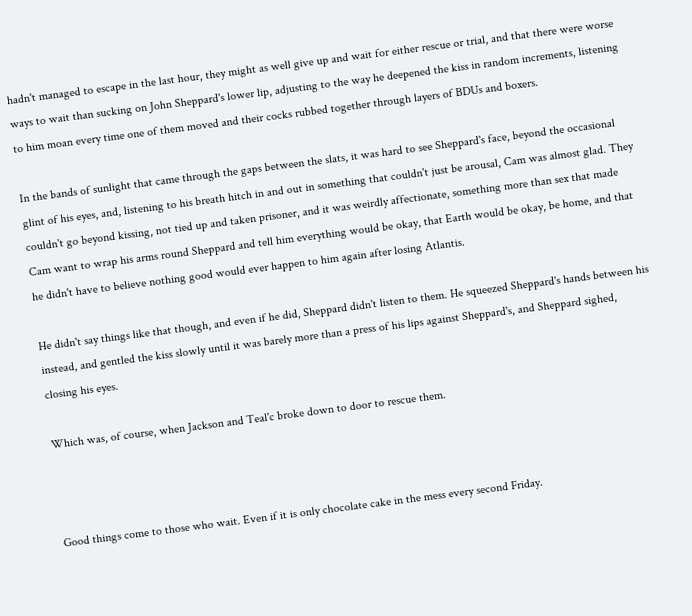hadn't managed to escape in the last hour, they might as well give up and wait for either rescue or trial, and that there were worse ways to wait than sucking on John Sheppard's lower lip, adjusting to the way he deepened the kiss in random increments, listening to him moan every time one of them moved and their cocks rubbed together through layers of BDUs and boxers.

In the bands of sunlight that came through the gaps between the slats, it was hard to see Sheppard's face, beyond the occasional glint of his eyes, and, listening to his breath hitch in and out in something that couldn't just be arousal, Cam was almost glad. They couldn't go beyond kissing, not tied up and taken prisoner, and it was weirdly affectionate, something more than sex that made Cam want to wrap his arms round Sheppard and tell him everything would be okay, that Earth would be okay, be home, and that he didn't have to believe nothing good would ever happen to him again after losing Atlantis.

He didn't say things like that though, and even if he did, Sheppard didn't listen to them. He squeezed Sheppard's hands between his instead, and gentled the kiss slowly until it was barely more than a press of his lips against Sheppard's, and Sheppard sighed, closing his eyes.

Which was, of course, when Jackson and Teal'c broke down to door to rescue them.



Good things come to those who wait. Even if it is only chocolate cake in the mess every second Friday.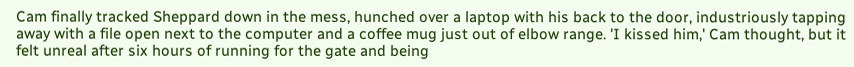Cam finally tracked Sheppard down in the mess, hunched over a laptop with his back to the door, industriously tapping away with a file open next to the computer and a coffee mug just out of elbow range. 'I kissed him,' Cam thought, but it felt unreal after six hours of running for the gate and being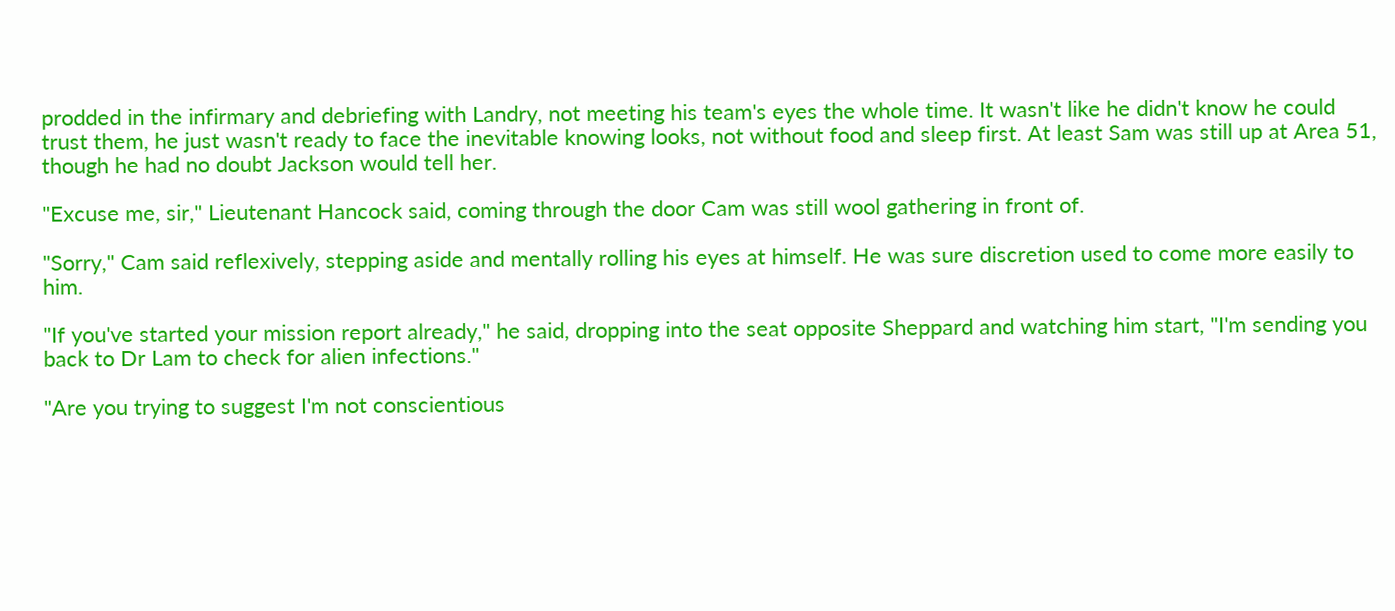prodded in the infirmary and debriefing with Landry, not meeting his team's eyes the whole time. It wasn't like he didn't know he could trust them, he just wasn't ready to face the inevitable knowing looks, not without food and sleep first. At least Sam was still up at Area 51, though he had no doubt Jackson would tell her.

"Excuse me, sir," Lieutenant Hancock said, coming through the door Cam was still wool gathering in front of.

"Sorry," Cam said reflexively, stepping aside and mentally rolling his eyes at himself. He was sure discretion used to come more easily to him.

"If you've started your mission report already," he said, dropping into the seat opposite Sheppard and watching him start, "I'm sending you back to Dr Lam to check for alien infections."

"Are you trying to suggest I'm not conscientious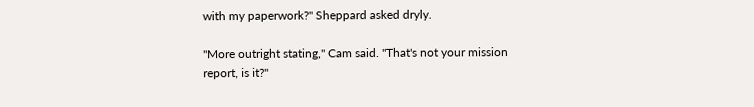with my paperwork?" Sheppard asked dryly.

"More outright stating," Cam said. "That's not your mission report, is it?"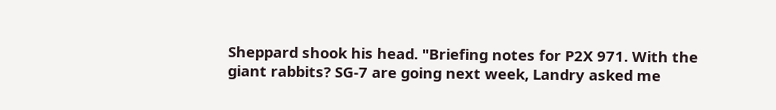Sheppard shook his head. "Briefing notes for P2X 971. With the giant rabbits? SG-7 are going next week, Landry asked me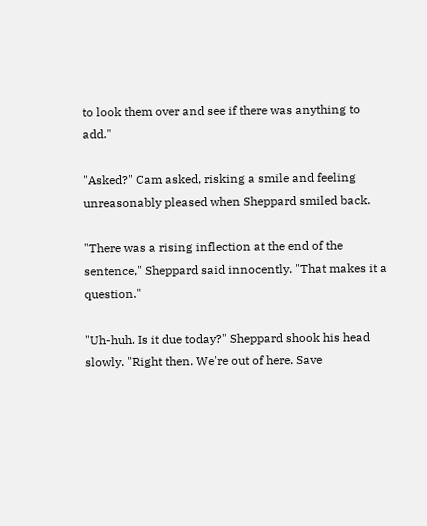to look them over and see if there was anything to add."

"Asked?" Cam asked, risking a smile and feeling unreasonably pleased when Sheppard smiled back.

"There was a rising inflection at the end of the sentence," Sheppard said innocently. "That makes it a question."

"Uh-huh. Is it due today?" Sheppard shook his head slowly. "Right then. We're out of here. Save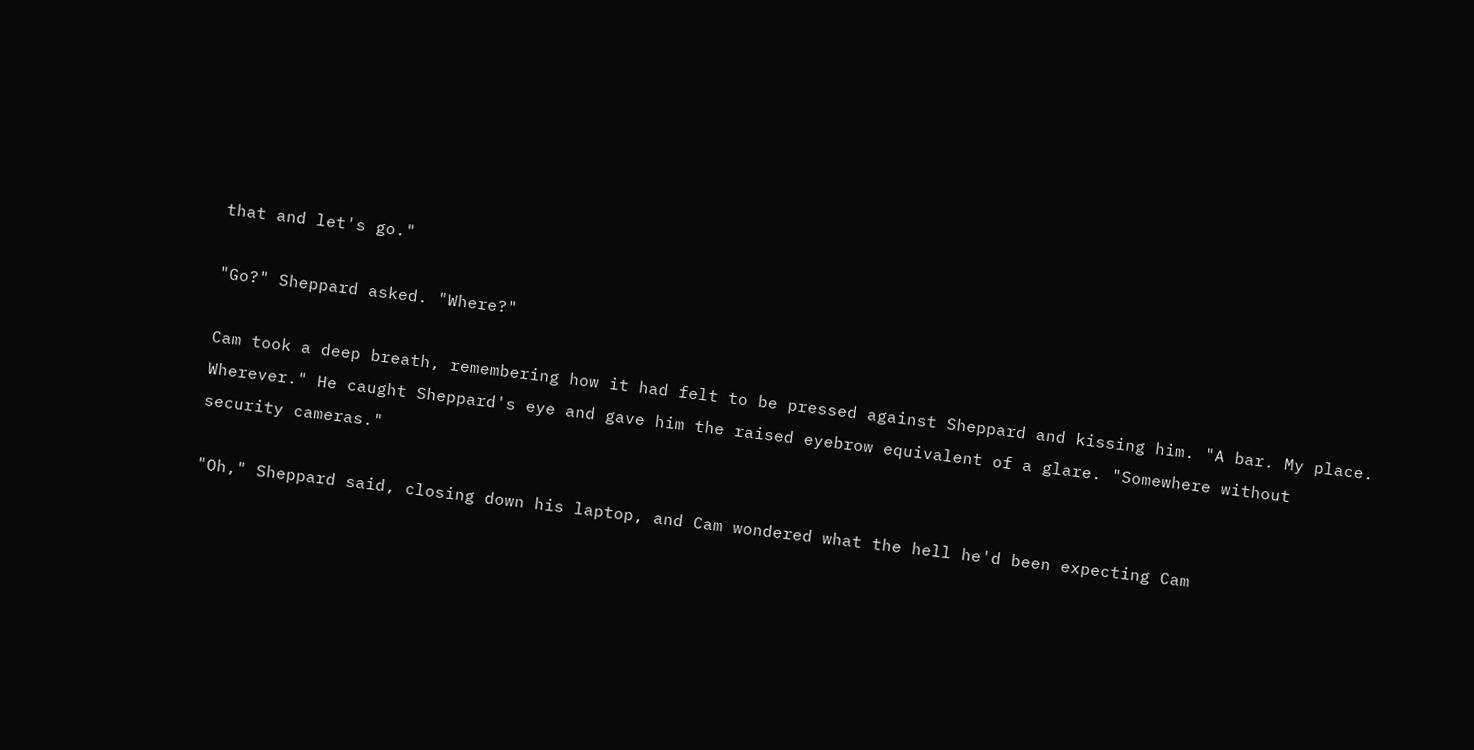that and let's go."

"Go?" Sheppard asked. "Where?"

Cam took a deep breath, remembering how it had felt to be pressed against Sheppard and kissing him. "A bar. My place. Wherever." He caught Sheppard's eye and gave him the raised eyebrow equivalent of a glare. "Somewhere without security cameras."

"Oh," Sheppard said, closing down his laptop, and Cam wondered what the hell he'd been expecting Cam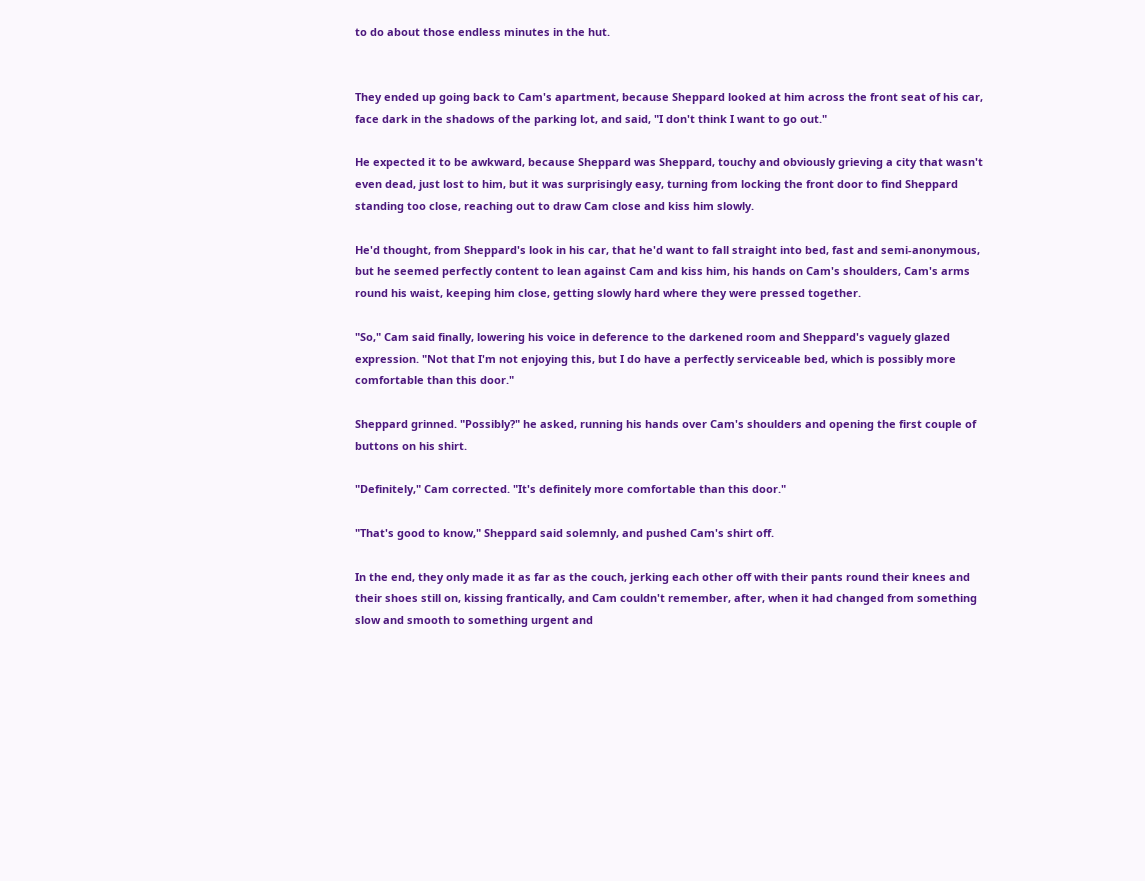to do about those endless minutes in the hut.


They ended up going back to Cam's apartment, because Sheppard looked at him across the front seat of his car, face dark in the shadows of the parking lot, and said, "I don't think I want to go out."

He expected it to be awkward, because Sheppard was Sheppard, touchy and obviously grieving a city that wasn't even dead, just lost to him, but it was surprisingly easy, turning from locking the front door to find Sheppard standing too close, reaching out to draw Cam close and kiss him slowly.

He'd thought, from Sheppard's look in his car, that he'd want to fall straight into bed, fast and semi-anonymous, but he seemed perfectly content to lean against Cam and kiss him, his hands on Cam's shoulders, Cam's arms round his waist, keeping him close, getting slowly hard where they were pressed together.

"So," Cam said finally, lowering his voice in deference to the darkened room and Sheppard's vaguely glazed expression. "Not that I'm not enjoying this, but I do have a perfectly serviceable bed, which is possibly more comfortable than this door."

Sheppard grinned. "Possibly?" he asked, running his hands over Cam's shoulders and opening the first couple of buttons on his shirt.

"Definitely," Cam corrected. "It's definitely more comfortable than this door."

"That's good to know," Sheppard said solemnly, and pushed Cam's shirt off.

In the end, they only made it as far as the couch, jerking each other off with their pants round their knees and their shoes still on, kissing frantically, and Cam couldn't remember, after, when it had changed from something slow and smooth to something urgent and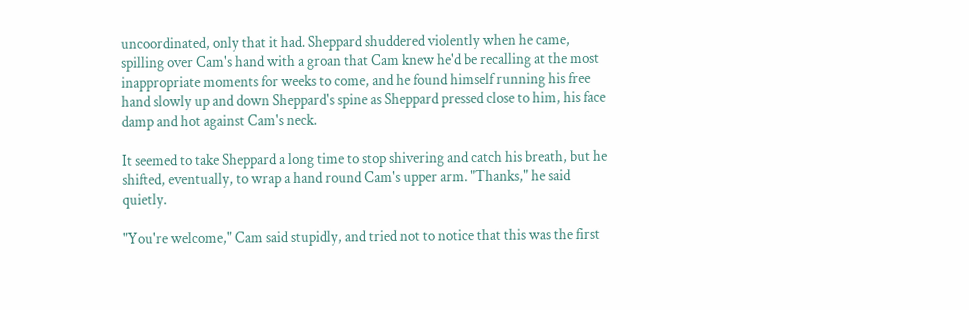uncoordinated, only that it had. Sheppard shuddered violently when he came, spilling over Cam's hand with a groan that Cam knew he'd be recalling at the most inappropriate moments for weeks to come, and he found himself running his free hand slowly up and down Sheppard's spine as Sheppard pressed close to him, his face damp and hot against Cam's neck.

It seemed to take Sheppard a long time to stop shivering and catch his breath, but he shifted, eventually, to wrap a hand round Cam's upper arm. "Thanks," he said quietly.

"You're welcome," Cam said stupidly, and tried not to notice that this was the first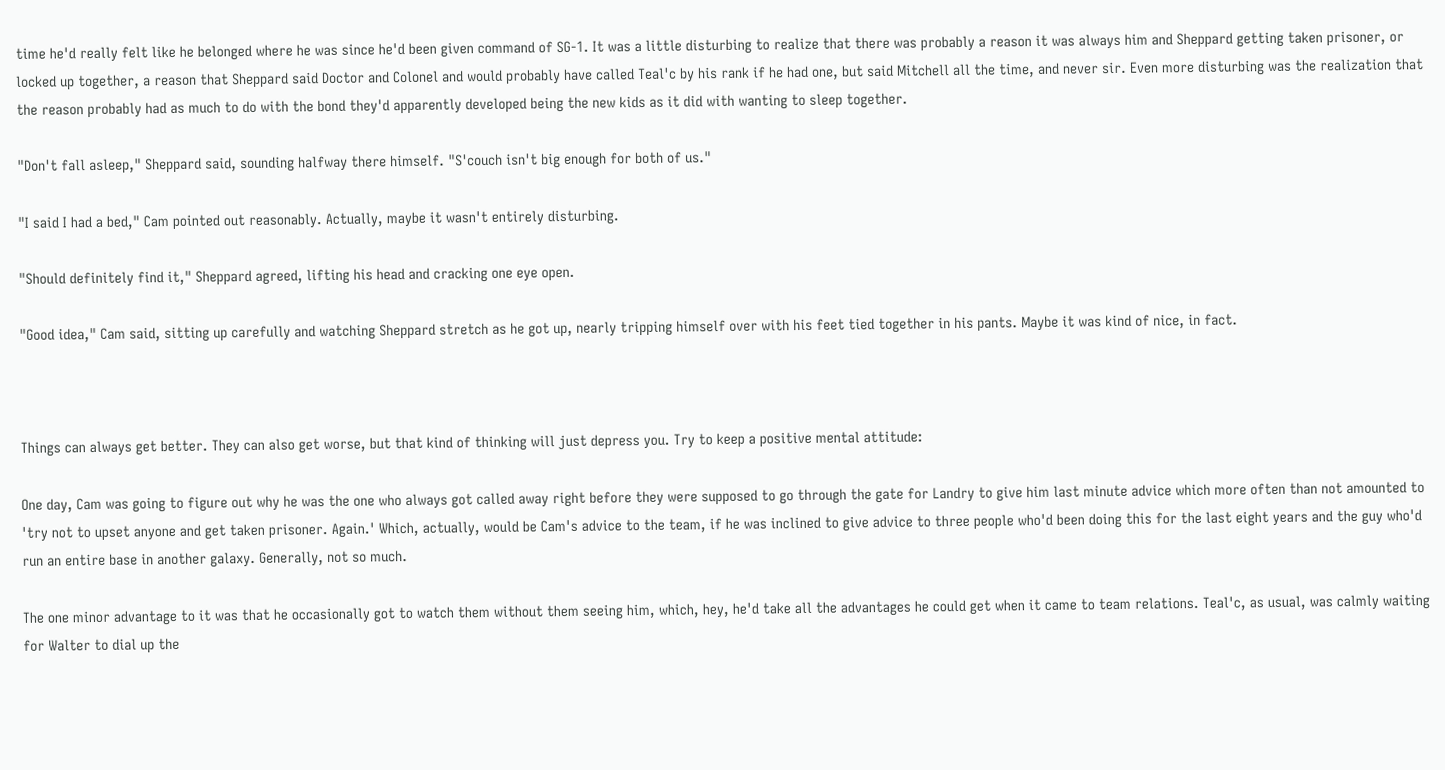time he'd really felt like he belonged where he was since he'd been given command of SG-1. It was a little disturbing to realize that there was probably a reason it was always him and Sheppard getting taken prisoner, or locked up together, a reason that Sheppard said Doctor and Colonel and would probably have called Teal'c by his rank if he had one, but said Mitchell all the time, and never sir. Even more disturbing was the realization that the reason probably had as much to do with the bond they'd apparently developed being the new kids as it did with wanting to sleep together.

"Don't fall asleep," Sheppard said, sounding halfway there himself. "S'couch isn't big enough for both of us."

"I said I had a bed," Cam pointed out reasonably. Actually, maybe it wasn't entirely disturbing.

"Should definitely find it," Sheppard agreed, lifting his head and cracking one eye open.

"Good idea," Cam said, sitting up carefully and watching Sheppard stretch as he got up, nearly tripping himself over with his feet tied together in his pants. Maybe it was kind of nice, in fact.



Things can always get better. They can also get worse, but that kind of thinking will just depress you. Try to keep a positive mental attitude:

One day, Cam was going to figure out why he was the one who always got called away right before they were supposed to go through the gate for Landry to give him last minute advice which more often than not amounted to 'try not to upset anyone and get taken prisoner. Again.' Which, actually, would be Cam's advice to the team, if he was inclined to give advice to three people who'd been doing this for the last eight years and the guy who'd run an entire base in another galaxy. Generally, not so much.

The one minor advantage to it was that he occasionally got to watch them without them seeing him, which, hey, he'd take all the advantages he could get when it came to team relations. Teal'c, as usual, was calmly waiting for Walter to dial up the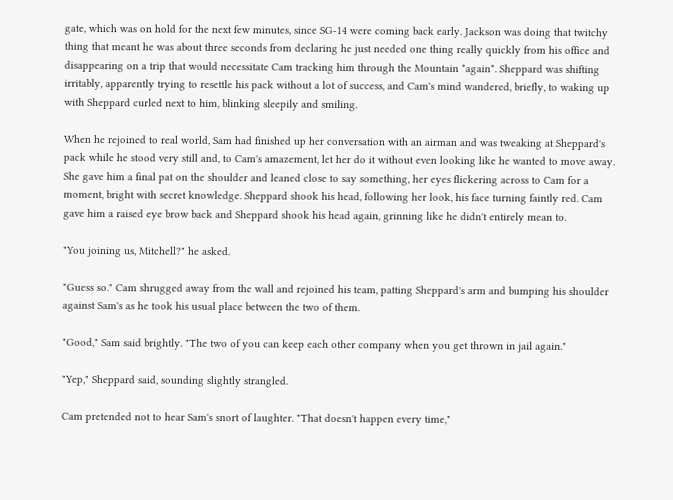gate, which was on hold for the next few minutes, since SG-14 were coming back early. Jackson was doing that twitchy thing that meant he was about three seconds from declaring he just needed one thing really quickly from his office and disappearing on a trip that would necessitate Cam tracking him through the Mountain *again*. Sheppard was shifting irritably, apparently trying to resettle his pack without a lot of success, and Cam's mind wandered, briefly, to waking up with Sheppard curled next to him, blinking sleepily and smiling.

When he rejoined to real world, Sam had finished up her conversation with an airman and was tweaking at Sheppard's pack while he stood very still and, to Cam's amazement, let her do it without even looking like he wanted to move away. She gave him a final pat on the shoulder and leaned close to say something, her eyes flickering across to Cam for a moment, bright with secret knowledge. Sheppard shook his head, following her look, his face turning faintly red. Cam gave him a raised eye brow back and Sheppard shook his head again, grinning like he didn't entirely mean to.

"You joining us, Mitchell?" he asked.

"Guess so." Cam shrugged away from the wall and rejoined his team, patting Sheppard's arm and bumping his shoulder against Sam's as he took his usual place between the two of them.

"Good," Sam said brightly. "The two of you can keep each other company when you get thrown in jail again."

"Yep," Sheppard said, sounding slightly strangled.

Cam pretended not to hear Sam's snort of laughter. "That doesn't happen every time,"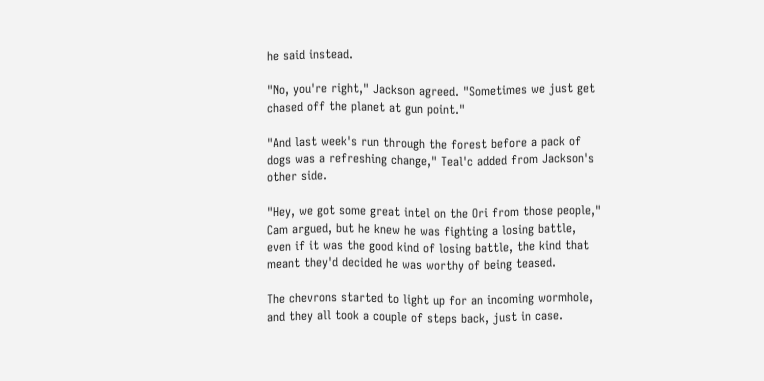he said instead.

"No, you're right," Jackson agreed. "Sometimes we just get chased off the planet at gun point."

"And last week's run through the forest before a pack of dogs was a refreshing change," Teal'c added from Jackson's other side.

"Hey, we got some great intel on the Ori from those people," Cam argued, but he knew he was fighting a losing battle, even if it was the good kind of losing battle, the kind that meant they'd decided he was worthy of being teased.

The chevrons started to light up for an incoming wormhole, and they all took a couple of steps back, just in case.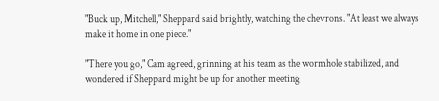"Buck up, Mitchell," Sheppard said brightly, watching the chevrons. "At least we always make it home in one piece."

"There you go," Cam agreed, grinning at his team as the wormhole stabilized, and wondered if Sheppard might be up for another meeting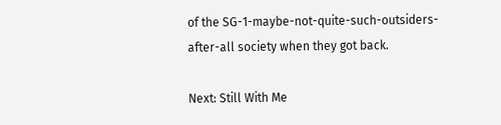of the SG-1-maybe-not-quite-such-outsiders-after-all society when they got back.

Next: Still With Me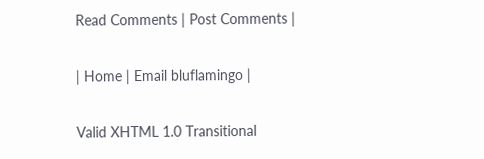Read Comments | Post Comments |

| Home | Email bluflamingo |

Valid XHTML 1.0 Transitional